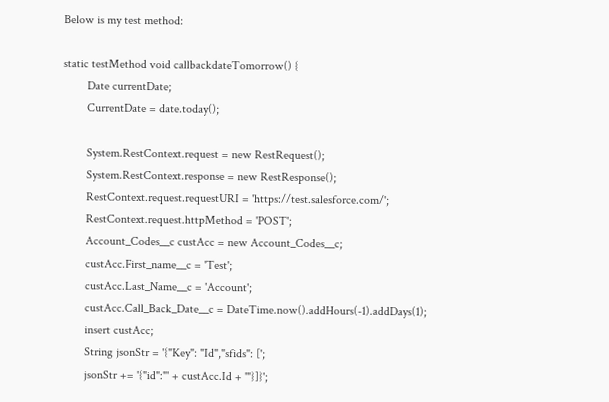Below is my test method:

static testMethod void callbackdateTomorrow() {
        Date currentDate;
        CurrentDate = date.today();

        System.RestContext.request = new RestRequest();
        System.RestContext.response = new RestResponse();
        RestContext.request.requestURI = 'https://test.salesforce.com/';
        RestContext.request.httpMethod = 'POST';
        Account_Codes__c custAcc = new Account_Codes__c;
        custAcc.First_name__c = 'Test';
        custAcc.Last_Name__c = 'Account';
        custAcc.Call_Back_Date__c = DateTime.now().addHours(-1).addDays(1);
        insert custAcc;
        String jsonStr = '{"Key": "Id","sfids": [';
        jsonStr += '{"id":"' + custAcc.Id + '"}]}';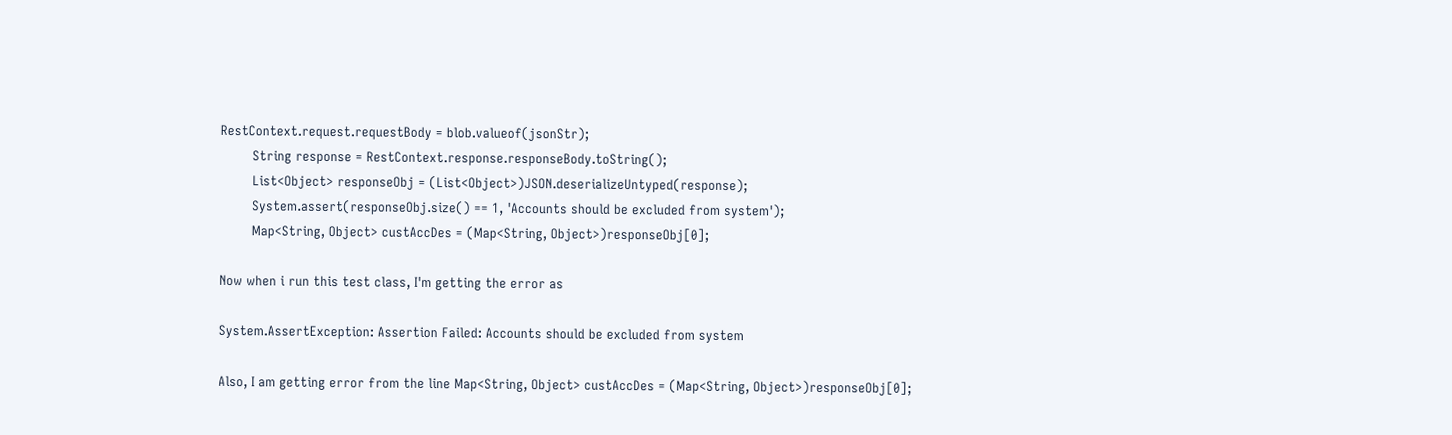RestContext.request.requestBody = blob.valueof(jsonStr);
        String response = RestContext.response.responseBody.toString();
        List<Object> responseObj = (List<Object>)JSON.deserializeUntyped(response);
        System.assert(responseObj.size() == 1, 'Accounts should be excluded from system');
        Map<String, Object> custAccDes = (Map<String, Object>)responseObj[0];

Now when i run this test class, I'm getting the error as

System.AssertException: Assertion Failed: Accounts should be excluded from system

Also, I am getting error from the line Map<String, Object> custAccDes = (Map<String, Object>)responseObj[0];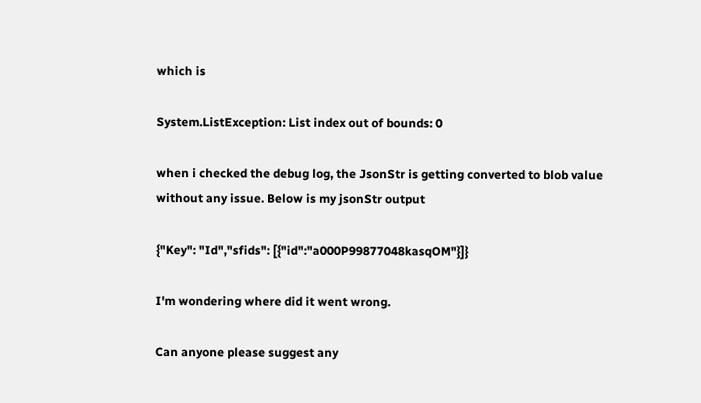which is

System.ListException: List index out of bounds: 0

when i checked the debug log, the JsonStr is getting converted to blob value without any issue. Below is my jsonStr output

{"Key": "Id","sfids": [{"id":"a000P99877048kasqOM"}]}

I'm wondering where did it went wrong.

Can anyone please suggest any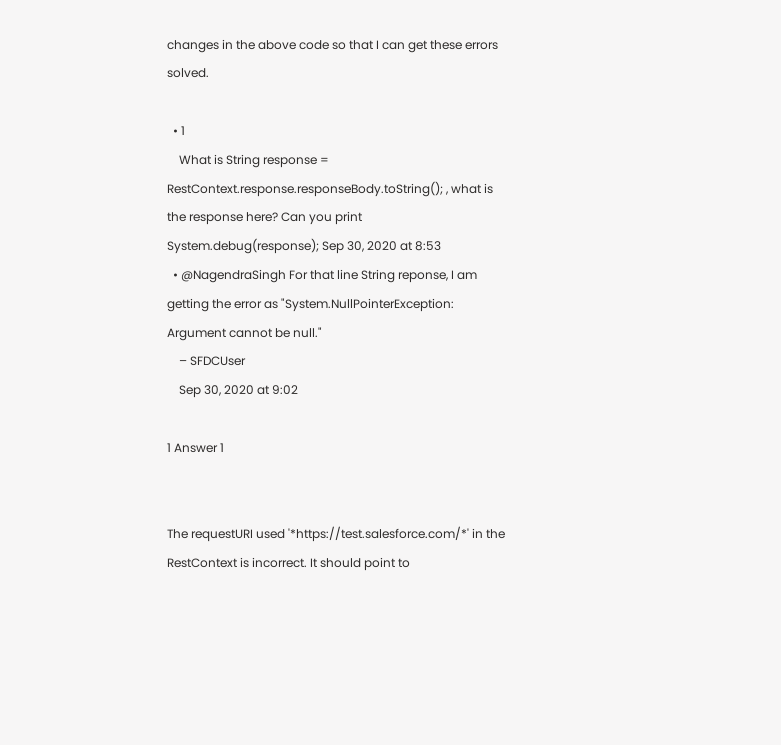changes in the above code so that I can get these errors solved.

  • 1
    What is String response = RestContext.response.responseBody.toString(); , what is the response here? Can you print System.debug(response); Sep 30, 2020 at 8:53
  • @NagendraSingh For that line String reponse, I am getting the error as "System.NullPointerException: Argument cannot be null."
    – SFDCUser
    Sep 30, 2020 at 9:02

1 Answer 1


The requestURI used '*https://test.salesforce.com/*' in the RestContext is incorrect. It should point to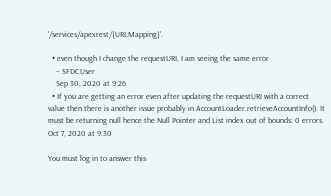'/services/apexrest/{URLMapping}'.

  • even though I change the requestURI, I am seeing the same error
    – SFDCUser
    Sep 30, 2020 at 9:26
  • If you are getting an error even after updating the requestURI with a correct value then there is another issue probably in AccountLoader.retrieveAccountInfo(). It must be returning null hence the Null Pointer and List index out of bounds: 0 errors. Oct 7, 2020 at 9:30

You must log in to answer this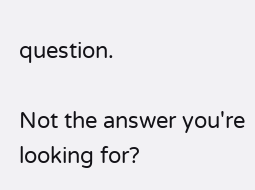question.

Not the answer you're looking for?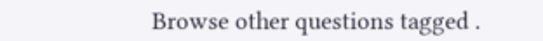Browse other questions tagged .